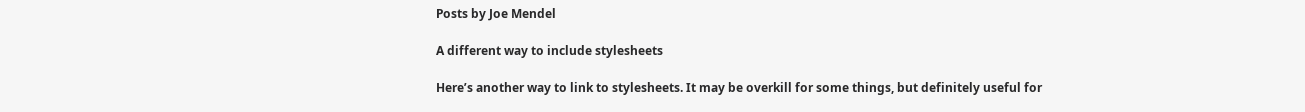Posts by Joe Mendel

A different way to include stylesheets

Here’s another way to link to stylesheets. It may be overkill for some things, but definitely useful for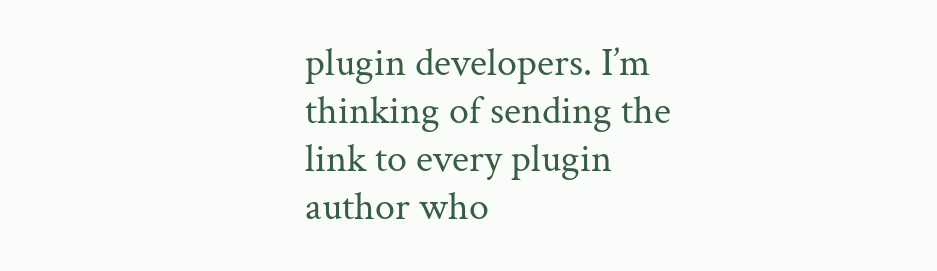plugin developers. I’m thinking of sending the link to every plugin author who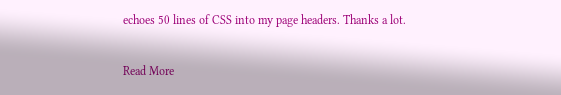echoes 50 lines of CSS into my page headers. Thanks a lot.

Read More